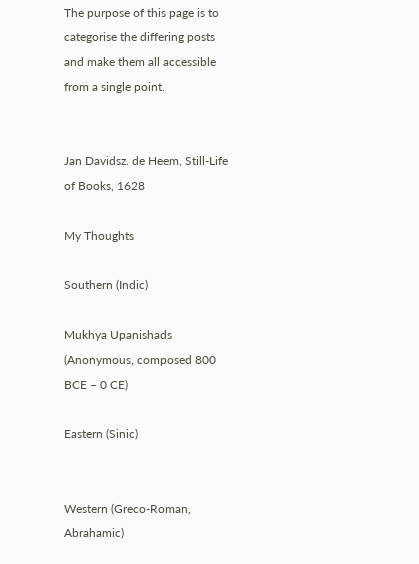The purpose of this page is to categorise the differing posts and make them all accessible from a single point.


Jan Davidsz. de Heem, Still-Life of Books, 1628

My Thoughts

Southern (Indic)

Mukhya Upanishads (Anonymous, composed 800 BCE – 0 CE)

Eastern (Sinic)


Western (Greco-Roman, Abrahamic)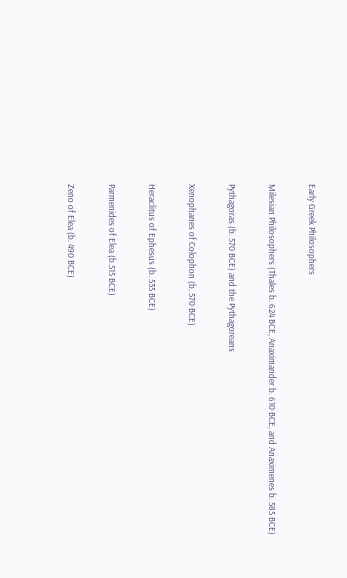Early Greek Philosophers

Milesian Philosophers (Thales b. 624 BCE, Anaximander b. 610 BCE, and Anaximenes b. 585 BCE)

Pythagoras (b. 570 BCE) and the Pythagoreans

Xenophanes of Colophon (b. 570 BCE)

Heraclitus of Ephesus (b. 535 BCE)

Parmenides of Elea (b.515 BCE)

Zeno of Elea (b. 490 BCE)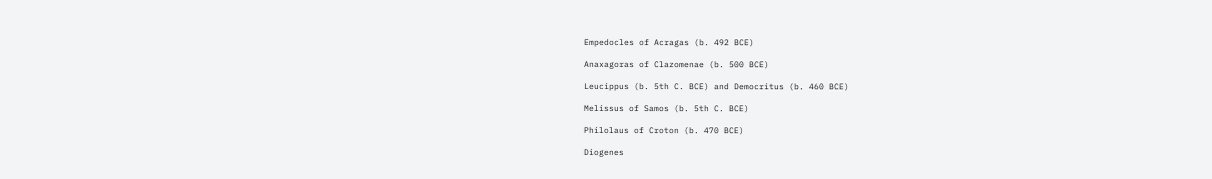Empedocles of Acragas (b. 492 BCE)

Anaxagoras of Clazomenae (b. 500 BCE)

Leucippus (b. 5th C. BCE) and Democritus (b. 460 BCE)

Melissus of Samos (b. 5th C. BCE)

Philolaus of Croton (b. 470 BCE)

Diogenes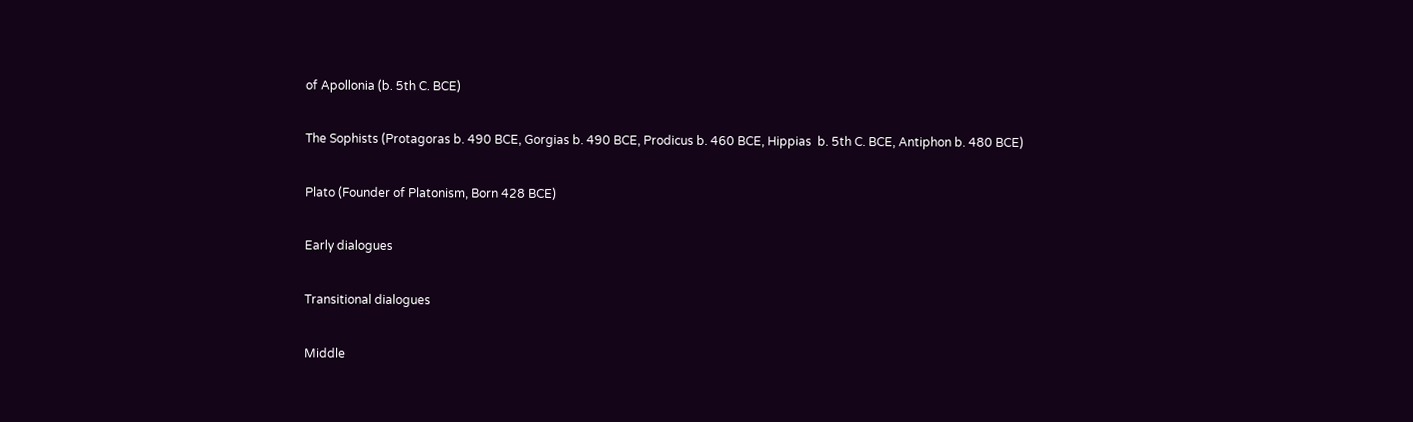of Apollonia (b. 5th C. BCE)

The Sophists (Protagoras b. 490 BCE, Gorgias b. 490 BCE, Prodicus b. 460 BCE, Hippias  b. 5th C. BCE, Antiphon b. 480 BCE)

Plato (Founder of Platonism, Born 428 BCE)

Early dialogues

Transitional dialogues

Middle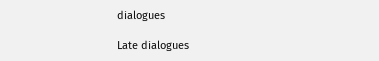dialogues

Late dialogues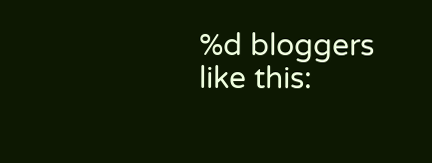%d bloggers like this: